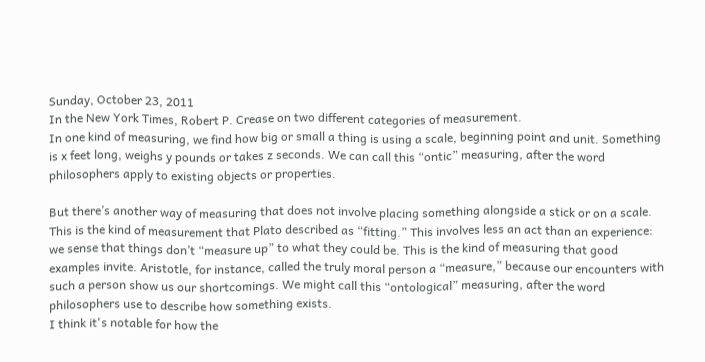Sunday, October 23, 2011
In the New York Times, Robert P. Crease on two different categories of measurement.
In one kind of measuring, we find how big or small a thing is using a scale, beginning point and unit. Something is x feet long, weighs y pounds or takes z seconds. We can call this “ontic” measuring, after the word philosophers apply to existing objects or properties.

But there’s another way of measuring that does not involve placing something alongside a stick or on a scale. This is the kind of measurement that Plato described as “fitting.” This involves less an act than an experience: we sense that things don’t “measure up” to what they could be. This is the kind of measuring that good examples invite. Aristotle, for instance, called the truly moral person a “measure,” because our encounters with such a person show us our shortcomings. We might call this “ontological” measuring, after the word philosophers use to describe how something exists.
I think it's notable for how the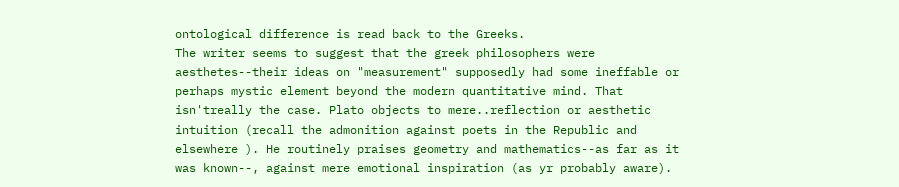ontological difference is read back to the Greeks.
The writer seems to suggest that the greek philosophers were aesthetes--their ideas on "measurement" supposedly had some ineffable or perhaps mystic element beyond the modern quantitative mind. That isn'treally the case. Plato objects to mere..reflection or aesthetic intuition (recall the admonition against poets in the Republic and elsewhere ). He routinely praises geometry and mathematics--as far as it was known--, against mere emotional inspiration (as yr probably aware).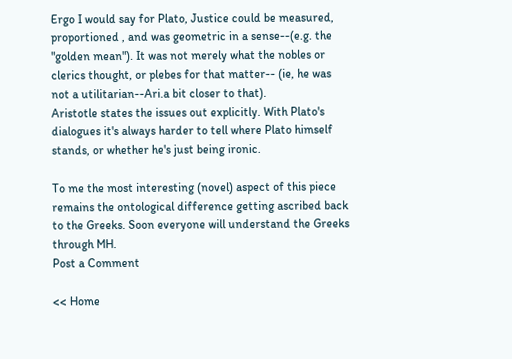Ergo I would say for Plato, Justice could be measured, proportioned , and was geometric in a sense--(e.g. the "golden mean"). It was not merely what the nobles or clerics thought, or plebes for that matter-- (ie, he was not a utilitarian--Ari.a bit closer to that).
Aristotle states the issues out explicitly. With Plato's dialogues it's always harder to tell where Plato himself stands, or whether he's just being ironic.

To me the most interesting (novel) aspect of this piece remains the ontological difference getting ascribed back to the Greeks. Soon everyone will understand the Greeks through MH.
Post a Comment

<< Home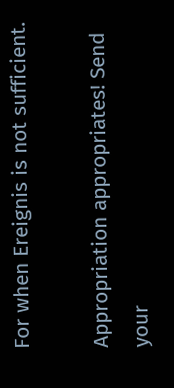For when Ereignis is not sufficient.

Appropriation appropriates! Send your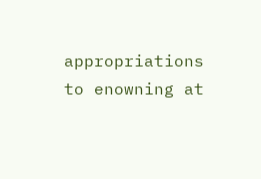appropriations to enowning at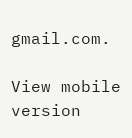gmail.com.

View mobile version